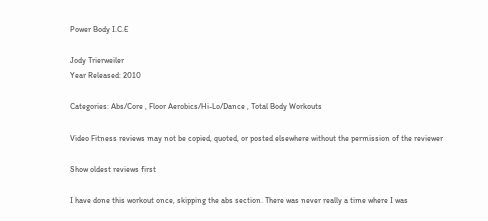Power Body I.C.E

Jody Trierweiler
Year Released: 2010

Categories: Abs/Core , Floor Aerobics/Hi-Lo/Dance , Total Body Workouts

Video Fitness reviews may not be copied, quoted, or posted elsewhere without the permission of the reviewer

Show oldest reviews first

I have done this workout once, skipping the abs section. There was never really a time where I was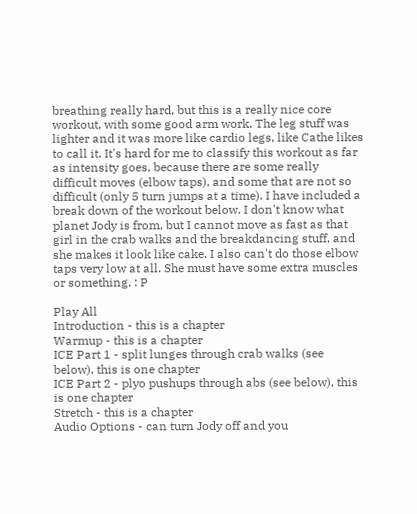breathing really hard, but this is a really nice core workout, with some good arm work. The leg stuff was lighter and it was more like cardio legs, like Cathe likes to call it. It's hard for me to classify this workout as far as intensity goes, because there are some really difficult moves (elbow taps), and some that are not so difficult (only 5 turn jumps at a time). I have included a break down of the workout below. I don't know what planet Jody is from, but I cannot move as fast as that girl in the crab walks and the breakdancing stuff, and she makes it look like cake. I also can't do those elbow taps very low at all. She must have some extra muscles or something. : P

Play All
Introduction - this is a chapter
Warmup - this is a chapter
ICE Part 1 - split lunges through crab walks (see below), this is one chapter
ICE Part 2 - plyo pushups through abs (see below), this is one chapter
Stretch - this is a chapter
Audio Options - can turn Jody off and you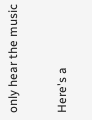only hear the music

Here's a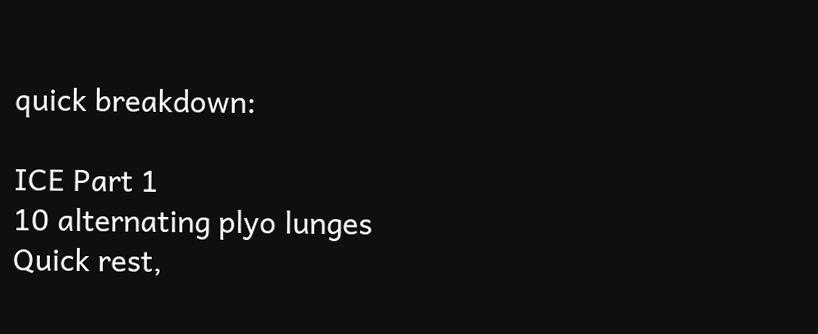quick breakdown:

ICE Part 1
10 alternating plyo lunges
Quick rest,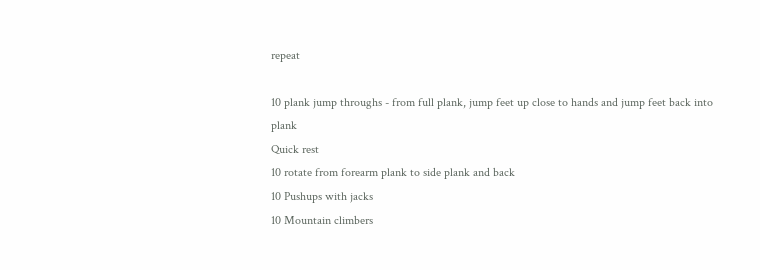repeat

10 plank jump throughs - from full plank, jump feet up close to hands and jump feet back into plank
Quick rest
10 rotate from forearm plank to side plank and back
10 Pushups with jacks
10 Mountain climbers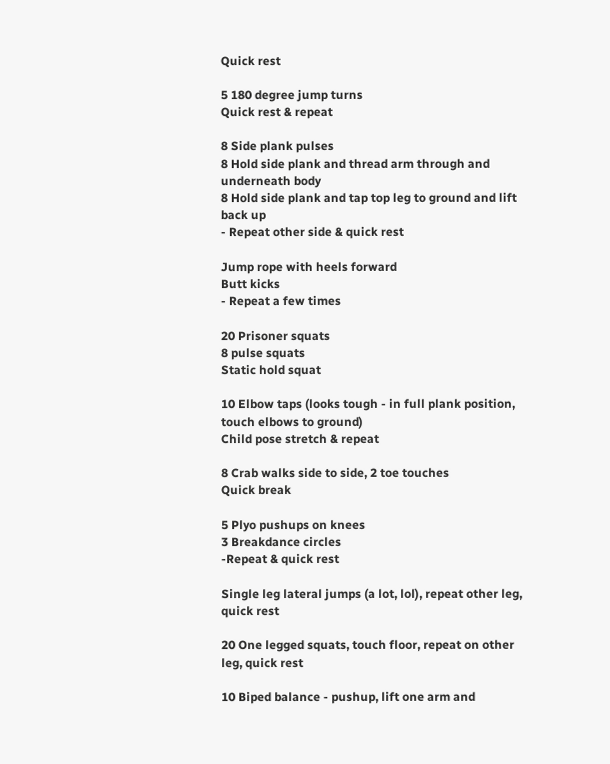Quick rest

5 180 degree jump turns
Quick rest & repeat

8 Side plank pulses
8 Hold side plank and thread arm through and underneath body
8 Hold side plank and tap top leg to ground and lift back up
- Repeat other side & quick rest

Jump rope with heels forward
Butt kicks
- Repeat a few times

20 Prisoner squats
8 pulse squats
Static hold squat

10 Elbow taps (looks tough - in full plank position, touch elbows to ground)
Child pose stretch & repeat

8 Crab walks side to side, 2 toe touches
Quick break

5 Plyo pushups on knees
3 Breakdance circles
-Repeat & quick rest

Single leg lateral jumps (a lot, lol), repeat other leg, quick rest

20 One legged squats, touch floor, repeat on other leg, quick rest

10 Biped balance - pushup, lift one arm and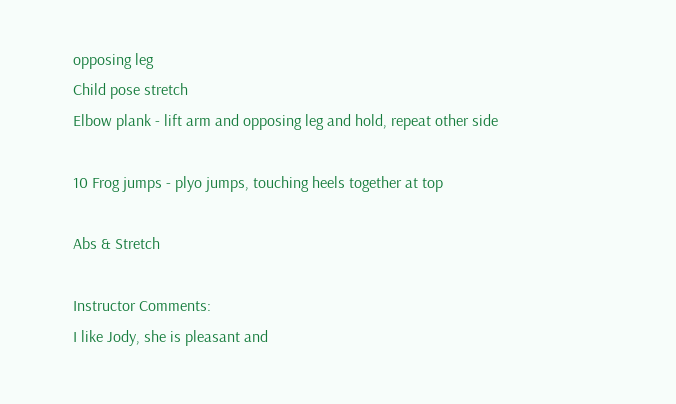opposing leg
Child pose stretch
Elbow plank - lift arm and opposing leg and hold, repeat other side

10 Frog jumps - plyo jumps, touching heels together at top

Abs & Stretch

Instructor Comments:
I like Jody, she is pleasant and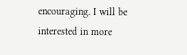encouraging. I will be interested in more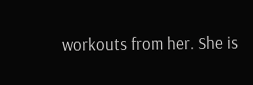workouts from her. She is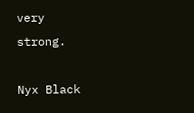very strong.

Nyx Black